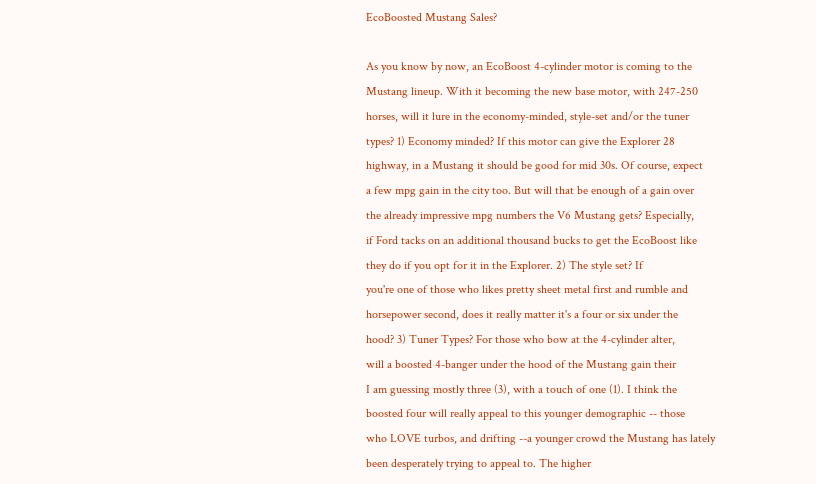EcoBoosted Mustang Sales?

As you know by now, an EcoBoost 4-cylinder motor is coming to the
Mustang lineup. With it becoming the new base motor, with 247-250
horses, will it lure in the economy-minded, style-set and/or the tuner
types? 1) Economy minded? If this motor can give the Explorer 28
highway, in a Mustang it should be good for mid 30s. Of course, expect
a few mpg gain in the city too. But will that be enough of a gain over
the already impressive mpg numbers the V6 Mustang gets? Especially,
if Ford tacks on an additional thousand bucks to get the EcoBoost like
they do if you opt for it in the Explorer. 2) The style set? If
you're one of those who likes pretty sheet metal first and rumble and
horsepower second, does it really matter it's a four or six under the
hood? 3) Tuner Types? For those who bow at the 4-cylinder alter,
will a boosted 4-banger under the hood of the Mustang gain their
I am guessing mostly three (3), with a touch of one (1). I think the
boosted four will really appeal to this younger demographic -- those
who LOVE turbos, and drifting --a younger crowd the Mustang has lately
been desperately trying to appeal to. The higher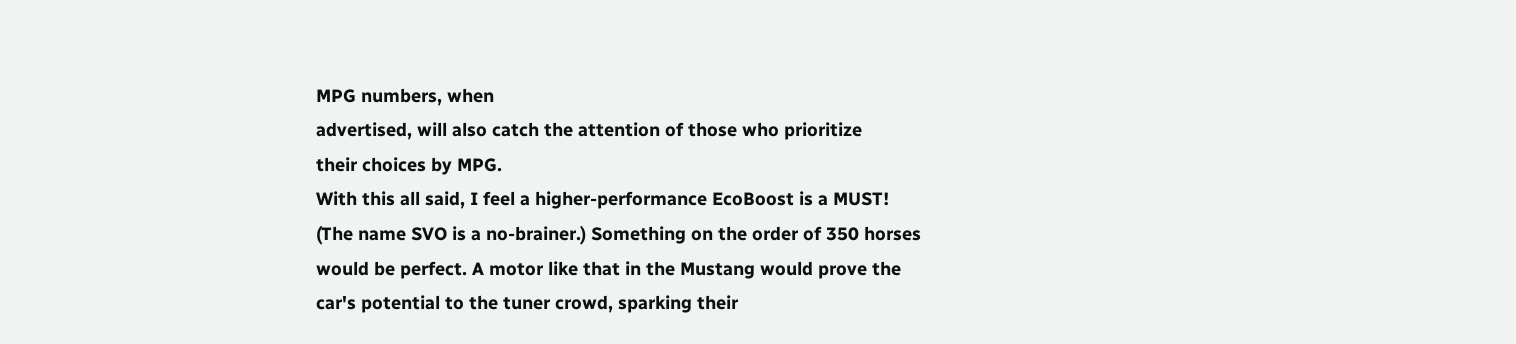MPG numbers, when
advertised, will also catch the attention of those who prioritize
their choices by MPG.
With this all said, I feel a higher-performance EcoBoost is a MUST!
(The name SVO is a no-brainer.) Something on the order of 350 horses
would be perfect. A motor like that in the Mustang would prove the
car's potential to the tuner crowd, sparking their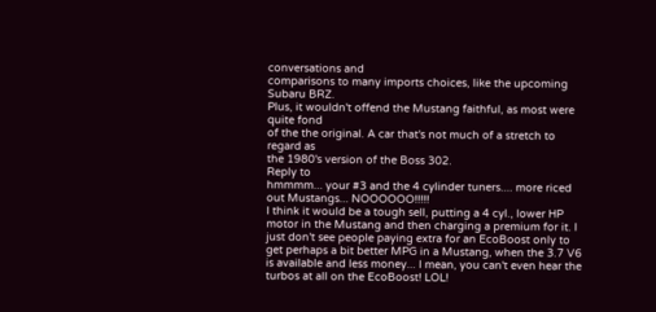conversations and
comparisons to many imports choices, like the upcoming Subaru BRZ.
Plus, it wouldn't offend the Mustang faithful, as most were quite fond
of the the original. A car that's not much of a stretch to regard as
the 1980's version of the Boss 302.
Reply to
hmmmm... your #3 and the 4 cylinder tuners.... more riced out Mustangs... NOOOOOO!!!!!
I think it would be a tough sell, putting a 4 cyl., lower HP motor in the Mustang and then charging a premium for it. I just don't see people paying extra for an EcoBoost only to get perhaps a bit better MPG in a Mustang, when the 3.7 V6 is available and less money... I mean, you can't even hear the turbos at all on the EcoBoost! LOL!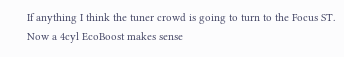If anything I think the tuner crowd is going to turn to the Focus ST. Now a 4cyl EcoBoost makes sense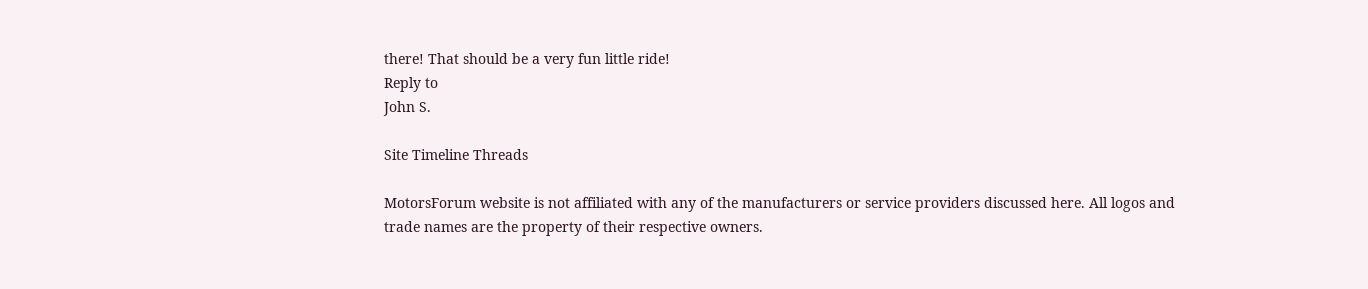there! That should be a very fun little ride!
Reply to
John S.

Site Timeline Threads

MotorsForum website is not affiliated with any of the manufacturers or service providers discussed here. All logos and trade names are the property of their respective owners.